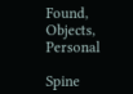Found, Objects, Personal

Spine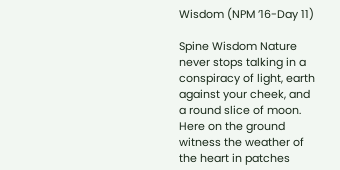Wisdom (NPM ’16-Day 11)

Spine Wisdom Nature never stops talking in a conspiracy of light, earth against your cheek, and a round slice of moon. Here on the ground witness the weather of the heart in patches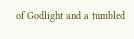of Godlight and a tumbled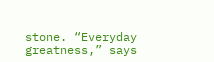stone. “Everyday greatness,” says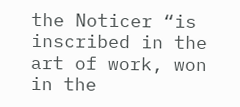the Noticer “is inscribed in the art of work, won in the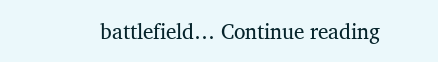battlefield… Continue reading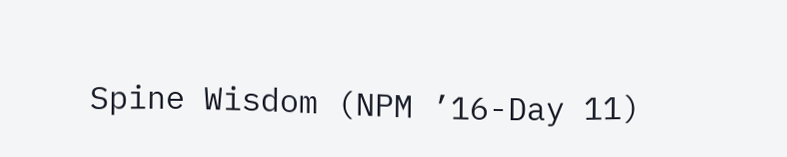Spine Wisdom (NPM ’16-Day 11)